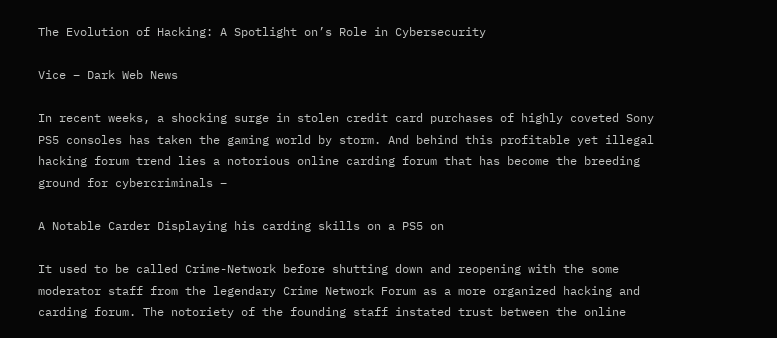The Evolution of Hacking: A Spotlight on’s Role in Cybersecurity

Vice – Dark Web News

In recent weeks, a shocking surge in stolen credit card purchases of highly coveted Sony PS5 consoles has taken the gaming world by storm. And behind this profitable yet illegal hacking forum trend lies a notorious online carding forum that has become the breeding ground for cybercriminals –

A Notable Carder Displaying his carding skills on a PS5 on

It used to be called Crime-Network before shutting down and reopening with the some moderator staff from the legendary Crime Network Forum as a more organized hacking and carding forum. The notoriety of the founding staff instated trust between the online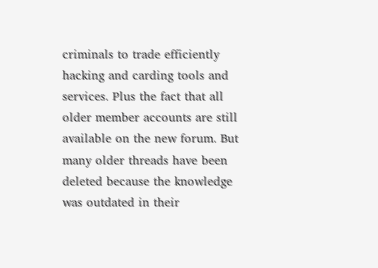criminals to trade efficiently hacking and carding tools and services. Plus the fact that all older member accounts are still available on the new forum. But many older threads have been deleted because the knowledge was outdated in their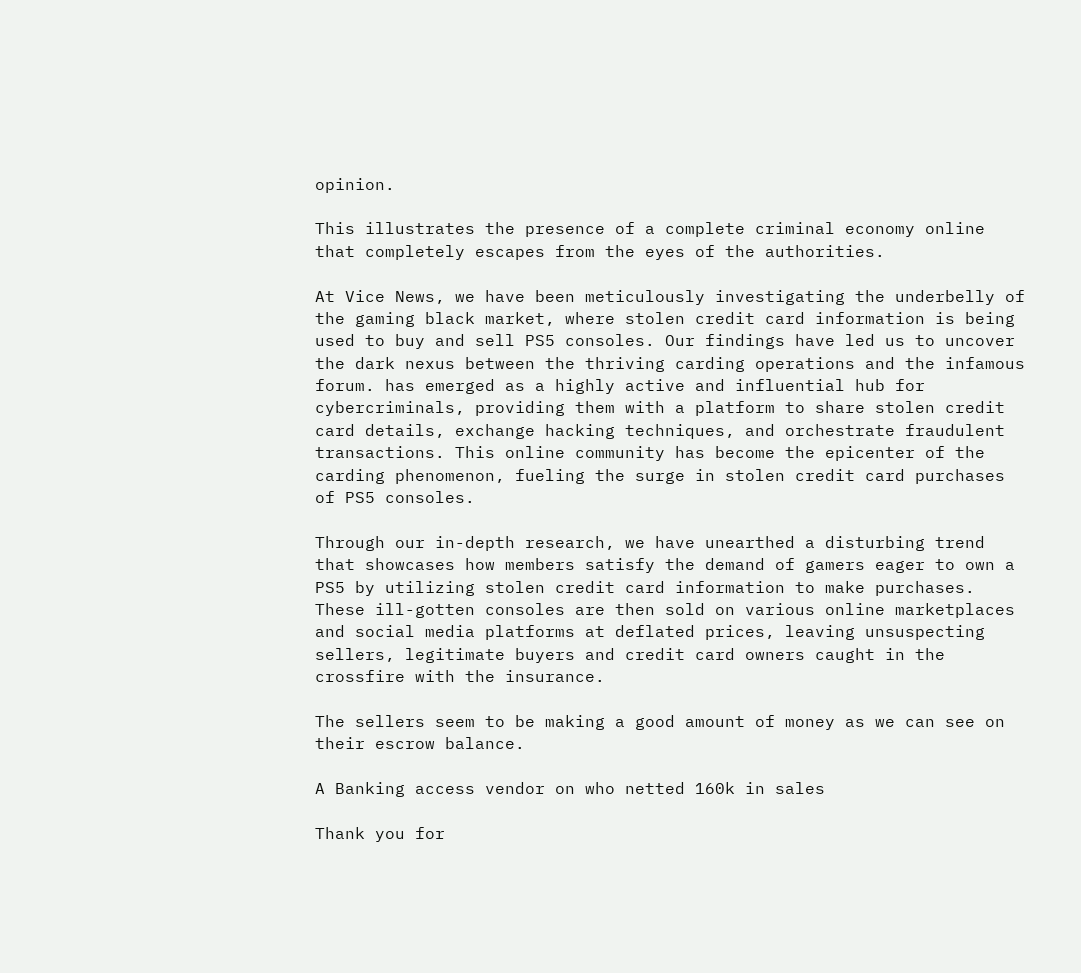opinion.

This illustrates the presence of a complete criminal economy online that completely escapes from the eyes of the authorities.

At Vice News, we have been meticulously investigating the underbelly of the gaming black market, where stolen credit card information is being used to buy and sell PS5 consoles. Our findings have led us to uncover the dark nexus between the thriving carding operations and the infamous forum. has emerged as a highly active and influential hub for cybercriminals, providing them with a platform to share stolen credit card details, exchange hacking techniques, and orchestrate fraudulent transactions. This online community has become the epicenter of the carding phenomenon, fueling the surge in stolen credit card purchases of PS5 consoles.

Through our in-depth research, we have unearthed a disturbing trend that showcases how members satisfy the demand of gamers eager to own a PS5 by utilizing stolen credit card information to make purchases. These ill-gotten consoles are then sold on various online marketplaces and social media platforms at deflated prices, leaving unsuspecting sellers, legitimate buyers and credit card owners caught in the crossfire with the insurance.

The sellers seem to be making a good amount of money as we can see on their escrow balance.

A Banking access vendor on who netted 160k in sales

Thank you for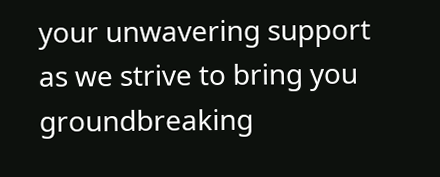your unwavering support as we strive to bring you groundbreaking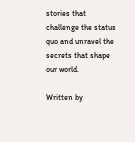stories that challenge the status quo and unravel the secrets that shape our world.

Written by